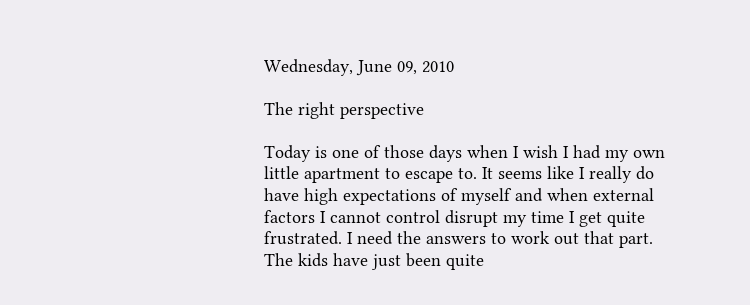Wednesday, June 09, 2010

The right perspective

Today is one of those days when I wish I had my own little apartment to escape to. It seems like I really do have high expectations of myself and when external factors I cannot control disrupt my time I get quite frustrated. I need the answers to work out that part. The kids have just been quite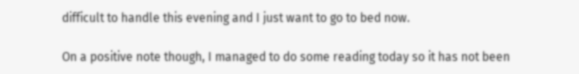difficult to handle this evening and I just want to go to bed now.

On a positive note though, I managed to do some reading today so it has not been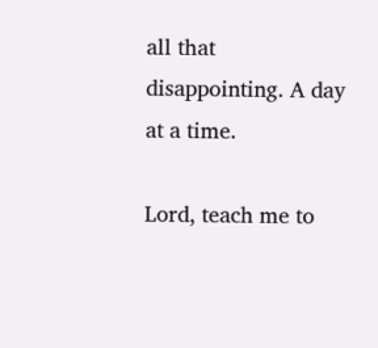all that disappointing. A day at a time.

Lord, teach me to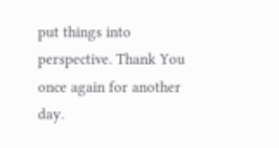put things into perspective. Thank You once again for another day.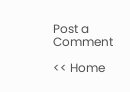Post a Comment

<< Home